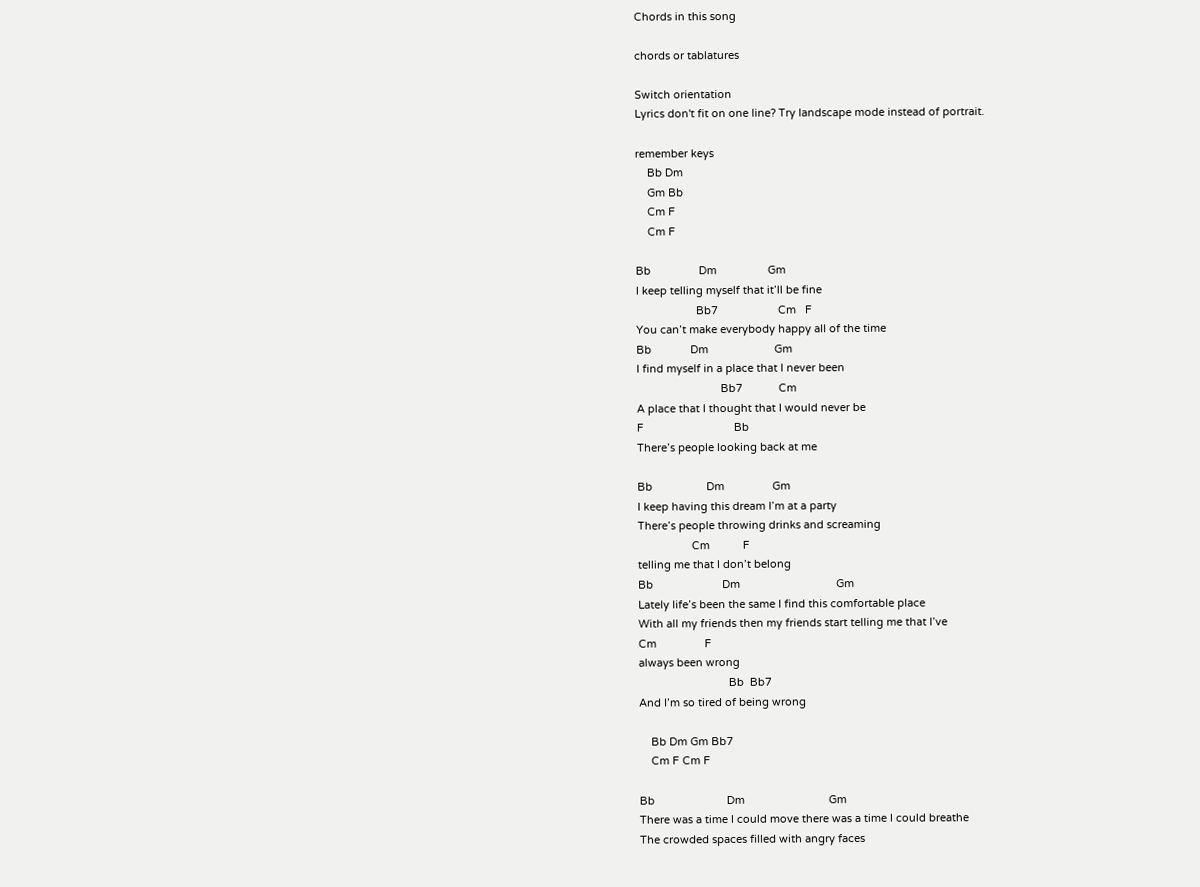Chords in this song

chords or tablatures

Switch orientation
Lyrics don't fit on one line? Try landscape mode instead of portrait.

remember keys
    Bb Dm
    Gm Bb
    Cm F
    Cm F

Bb                Dm                 Gm
I keep telling myself that it’ll be fine
                    Bb7                    Cm   F
You can’t make everybody happy all of the time
Bb             Dm                      Gm
I find myself in a place that I never been
                            Bb7            Cm
A place that I thought that I would never be
F                              Bb
There’s people looking back at me

Bb                  Dm                Gm
I keep having this dream I’m at a party
There’s people throwing drinks and screaming
                  Cm           F
telling me that I don’t belong
Bb                       Dm                                Gm
Lately life’s been the same I find this comfortable place
With all my friends then my friends start telling me that I’ve
Cm                F
always been wrong
                              Bb  Bb7
And I’m so tired of being wrong

    Bb Dm Gm Bb7
    Cm F Cm F

Bb                        Dm                            Gm
There was a time I could move there was a time I could breathe
The crowded spaces filled with angry faces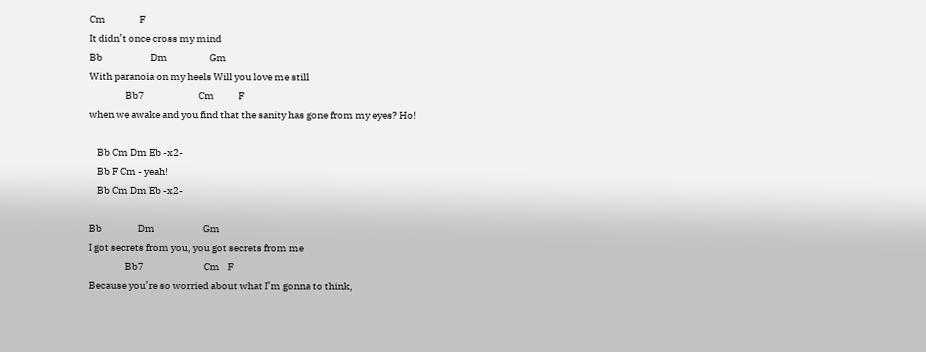Cm                 F
It didn’t once cross my mind
Bb                        Dm                     Gm
With paranoia on my heels Will you love me still
                  Bb7                           Cm            F
when we awake and you find that the sanity has gone from my eyes? Ho!

    Bb Cm Dm Eb -x2-
    Bb F Cm - yeah!
    Bb Cm Dm Eb -x2-

Bb                  Dm                        Gm
I got secrets from you, you got secrets from me
                  Bb7                              Cm    F
Because you’re so worried about what I’m gonna to think,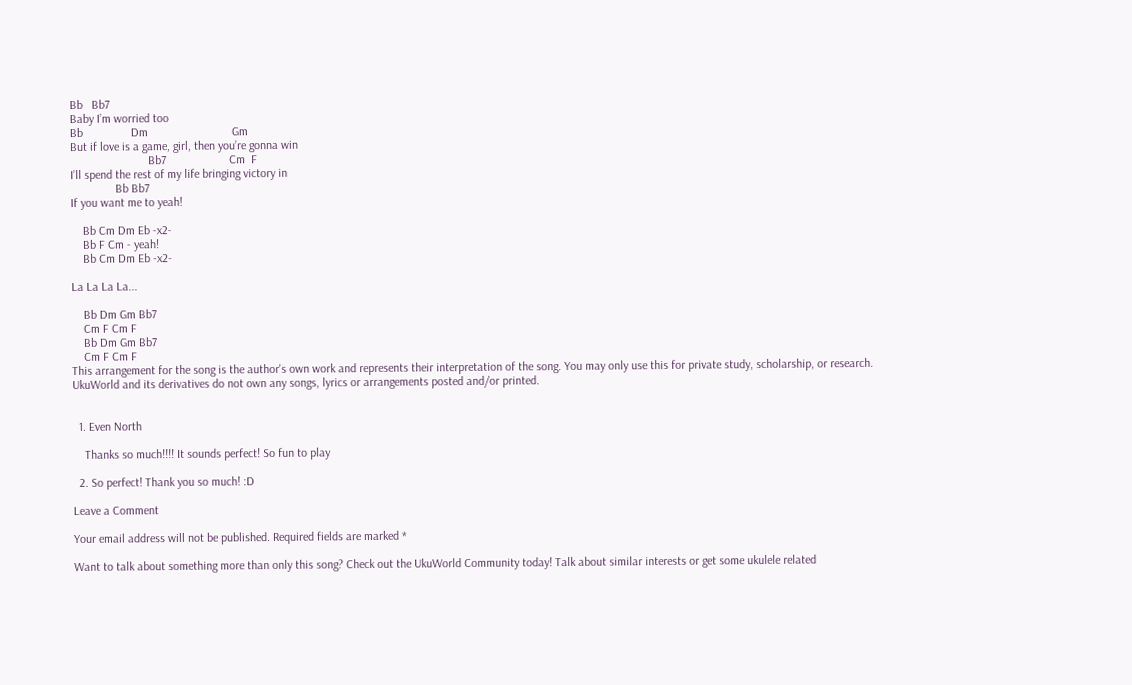Bb   Bb7
Baby I’m worried too
Bb                Dm                            Gm
But if love is a game, girl, then you’re gonna win
                          Bb7                     Cm  F
I’ll spend the rest of my life bringing victory in
               Bb Bb7
If you want me to yeah!

    Bb Cm Dm Eb -x2-
    Bb F Cm - yeah!
    Bb Cm Dm Eb -x2-

La La La La...

    Bb Dm Gm Bb7
    Cm F Cm F
    Bb Dm Gm Bb7
    Cm F Cm F
This arrangement for the song is the author's own work and represents their interpretation of the song. You may only use this for private study, scholarship, or research. UkuWorld and its derivatives do not own any songs, lyrics or arrangements posted and/or printed.


  1. Even North

    Thanks so much!!!! It sounds perfect! So fun to play

  2. So perfect! Thank you so much! :D

Leave a Comment

Your email address will not be published. Required fields are marked *

Want to talk about something more than only this song? Check out the UkuWorld Community today! Talk about similar interests or get some ukulele related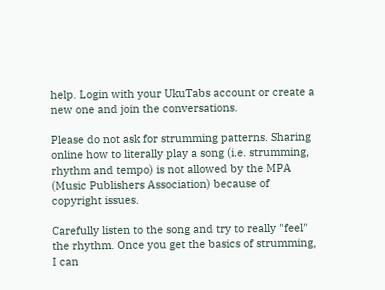help. Login with your UkuTabs account or create a new one and join the conversations.

Please do not ask for strumming patterns. Sharing online how to literally play a song (i.e. strumming, rhythm and tempo) is not allowed by the MPA (Music Publishers Association) because of copyright issues.

Carefully listen to the song and try to really "feel" the rhythm. Once you get the basics of strumming, I can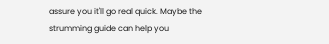assure you it'll go real quick. Maybe the strumming guide can help you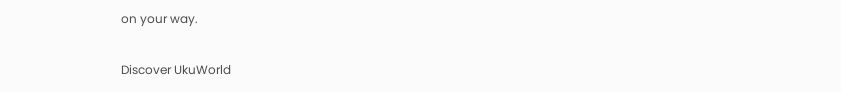on your way.

Discover UkuWorld